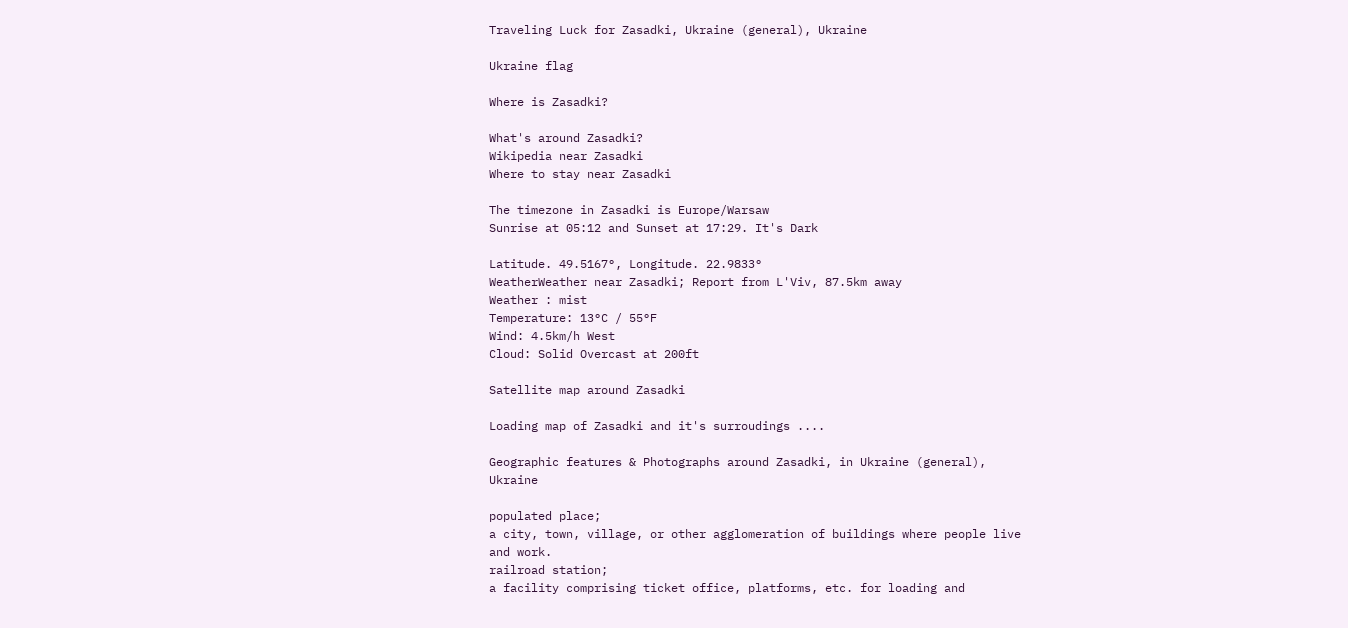Traveling Luck for Zasadki, Ukraine (general), Ukraine

Ukraine flag

Where is Zasadki?

What's around Zasadki?
Wikipedia near Zasadki
Where to stay near Zasadki

The timezone in Zasadki is Europe/Warsaw
Sunrise at 05:12 and Sunset at 17:29. It's Dark

Latitude. 49.5167°, Longitude. 22.9833°
WeatherWeather near Zasadki; Report from L'Viv, 87.5km away
Weather : mist
Temperature: 13°C / 55°F
Wind: 4.5km/h West
Cloud: Solid Overcast at 200ft

Satellite map around Zasadki

Loading map of Zasadki and it's surroudings ....

Geographic features & Photographs around Zasadki, in Ukraine (general), Ukraine

populated place;
a city, town, village, or other agglomeration of buildings where people live and work.
railroad station;
a facility comprising ticket office, platforms, etc. for loading and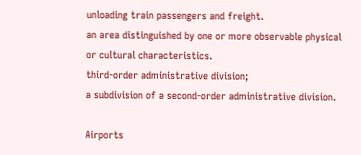unloading train passengers and freight.
an area distinguished by one or more observable physical or cultural characteristics.
third-order administrative division;
a subdivision of a second-order administrative division.

Airports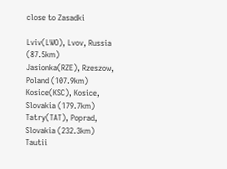close to Zasadki

Lviv(LWO), Lvov, Russia (87.5km)
Jasionka(RZE), Rzeszow, Poland (107.9km)
Kosice(KSC), Kosice, Slovakia (179.7km)
Tatry(TAT), Poprad, Slovakia (232.3km)
Tautii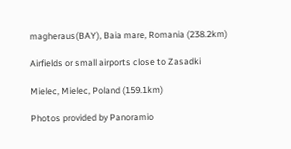magheraus(BAY), Baia mare, Romania (238.2km)

Airfields or small airports close to Zasadki

Mielec, Mielec, Poland (159.1km)

Photos provided by Panoramio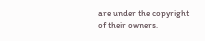are under the copyright of their owners.